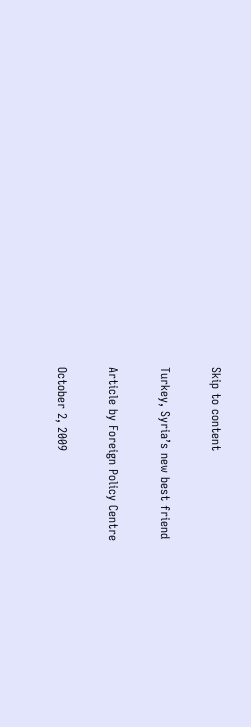Skip to content

Turkey, Syria’s new best friend

Article by Foreign Policy Centre

October 2, 2009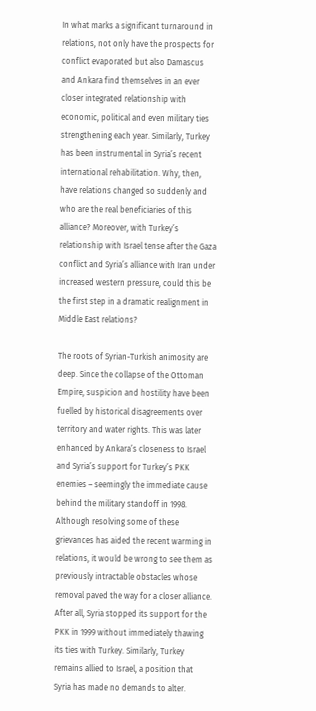In what marks a significant turnaround in relations, not only have the prospects for conflict evaporated but also Damascus and Ankara find themselves in an ever closer integrated relationship with economic, political and even military ties strengthening each year. Similarly, Turkey has been instrumental in Syria’s recent international rehabilitation. Why, then, have relations changed so suddenly and who are the real beneficiaries of this alliance? Moreover, with Turkey’s relationship with Israel tense after the Gaza conflict and Syria’s alliance with Iran under increased western pressure, could this be the first step in a dramatic realignment in Middle East relations?

The roots of Syrian-Turkish animosity are deep. Since the collapse of the Ottoman Empire, suspicion and hostility have been fuelled by historical disagreements over territory and water rights. This was later enhanced by Ankara’s closeness to Israel and Syria’s support for Turkey’s PKK enemies – seemingly the immediate cause behind the military standoff in 1998. Although resolving some of these grievances has aided the recent warming in relations, it would be wrong to see them as previously intractable obstacles whose removal paved the way for a closer alliance. After all, Syria stopped its support for the PKK in 1999 without immediately thawing its ties with Turkey. Similarly, Turkey remains allied to Israel, a position that Syria has made no demands to alter.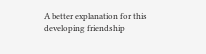A better explanation for this developing friendship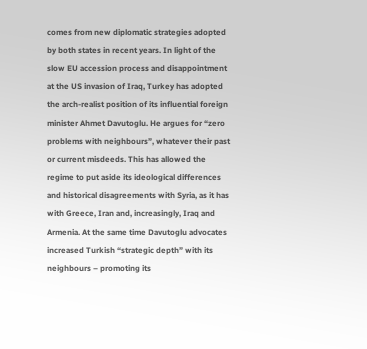comes from new diplomatic strategies adopted by both states in recent years. In light of the slow EU accession process and disappointment at the US invasion of Iraq, Turkey has adopted the arch-realist position of its influential foreign minister Ahmet Davutoglu. He argues for “zero problems with neighbours”, whatever their past or current misdeeds. This has allowed the regime to put aside its ideological differences and historical disagreements with Syria, as it has with Greece, Iran and, increasingly, Iraq and Armenia. At the same time Davutoglu advocates increased Turkish “strategic depth” with its neighbours – promoting its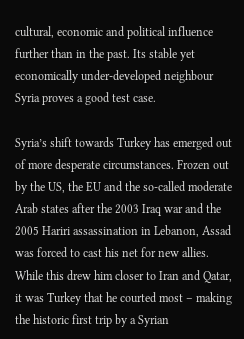cultural, economic and political influence further than in the past. Its stable yet economically under-developed neighbour Syria proves a good test case.

Syria’s shift towards Turkey has emerged out of more desperate circumstances. Frozen out by the US, the EU and the so-called moderate Arab states after the 2003 Iraq war and the 2005 Hariri assassination in Lebanon, Assad was forced to cast his net for new allies. While this drew him closer to Iran and Qatar, it was Turkey that he courted most – making the historic first trip by a Syrian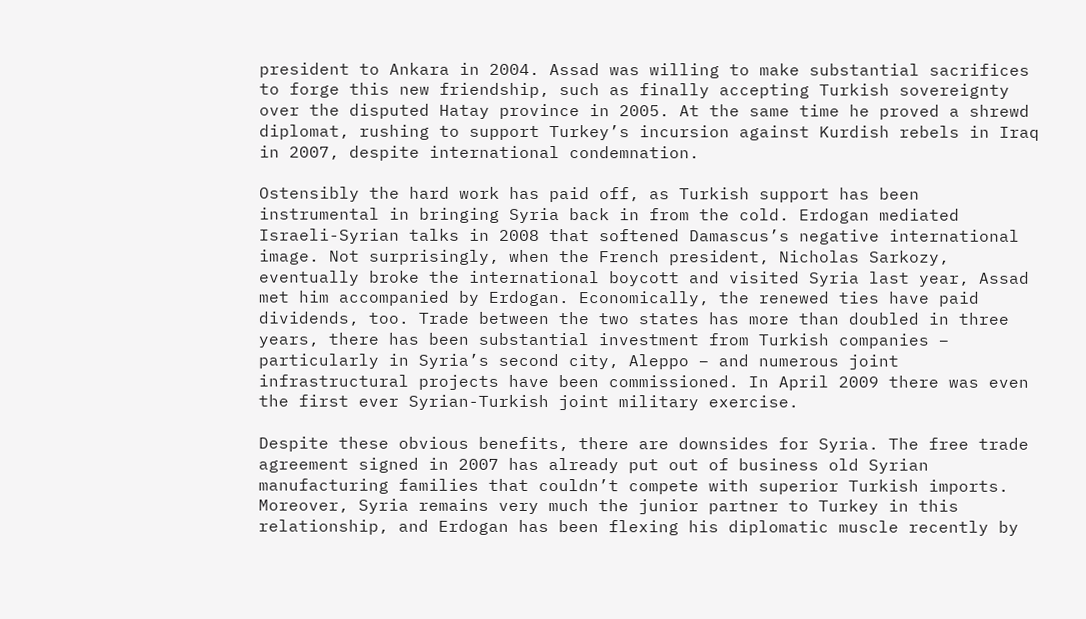president to Ankara in 2004. Assad was willing to make substantial sacrifices to forge this new friendship, such as finally accepting Turkish sovereignty over the disputed Hatay province in 2005. At the same time he proved a shrewd diplomat, rushing to support Turkey’s incursion against Kurdish rebels in Iraq in 2007, despite international condemnation.

Ostensibly the hard work has paid off, as Turkish support has been instrumental in bringing Syria back in from the cold. Erdogan mediated Israeli-Syrian talks in 2008 that softened Damascus’s negative international image. Not surprisingly, when the French president, Nicholas Sarkozy, eventually broke the international boycott and visited Syria last year, Assad met him accompanied by Erdogan. Economically, the renewed ties have paid dividends, too. Trade between the two states has more than doubled in three years, there has been substantial investment from Turkish companies – particularly in Syria’s second city, Aleppo – and numerous joint infrastructural projects have been commissioned. In April 2009 there was even the first ever Syrian-Turkish joint military exercise.

Despite these obvious benefits, there are downsides for Syria. The free trade agreement signed in 2007 has already put out of business old Syrian manufacturing families that couldn’t compete with superior Turkish imports. Moreover, Syria remains very much the junior partner to Turkey in this relationship, and Erdogan has been flexing his diplomatic muscle recently by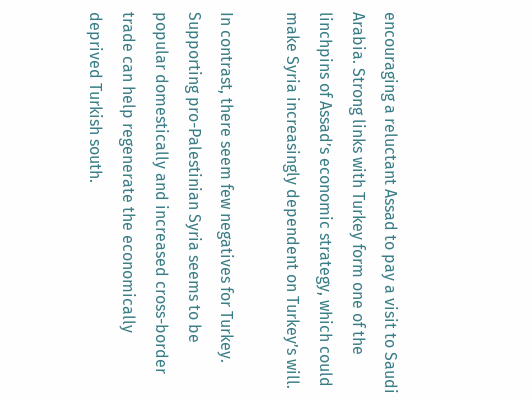encouraging a reluctant Assad to pay a visit to Saudi Arabia. Strong links with Turkey form one of the linchpins of Assad’s economic strategy, which could make Syria increasingly dependent on Turkey’s will.

In contrast, there seem few negatives for Turkey. Supporting pro-Palestinian Syria seems to be popular domestically and increased cross-border trade can help regenerate the economically deprived Turkish south.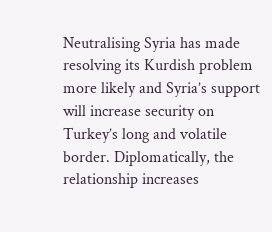Neutralising Syria has made resolving its Kurdish problem more likely and Syria’s support will increase security on Turkey’s long and volatile border. Diplomatically, the relationship increases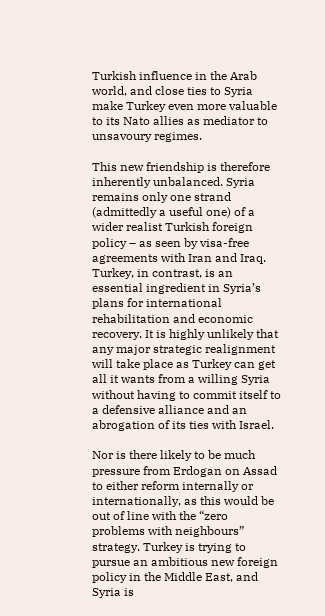Turkish influence in the Arab world, and close ties to Syria make Turkey even more valuable to its Nato allies as mediator to unsavoury regimes.

This new friendship is therefore inherently unbalanced. Syria remains only one strand (admittedly a useful one) of a wider realist Turkish foreign policy – as seen by visa-free agreements with Iran and Iraq. Turkey, in contrast, is an essential ingredient in Syria’s plans for international rehabilitation and economic recovery. It is highly unlikely that any major strategic realignment will take place as Turkey can get all it wants from a willing Syria without having to commit itself to a defensive alliance and an abrogation of its ties with Israel.

Nor is there likely to be much pressure from Erdogan on Assad to either reform internally or internationally, as this would be out of line with the “zero problems with neighbours” strategy. Turkey is trying to pursue an ambitious new foreign policy in the Middle East, and Syria is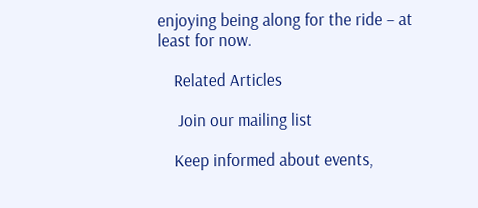enjoying being along for the ride – at least for now.

    Related Articles

     Join our mailing list

    Keep informed about events,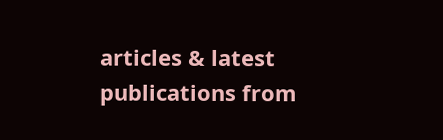articles & latest publications from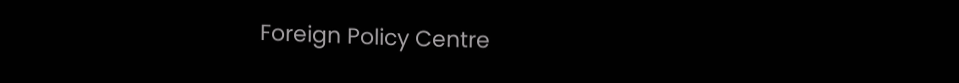Foreign Policy Centre